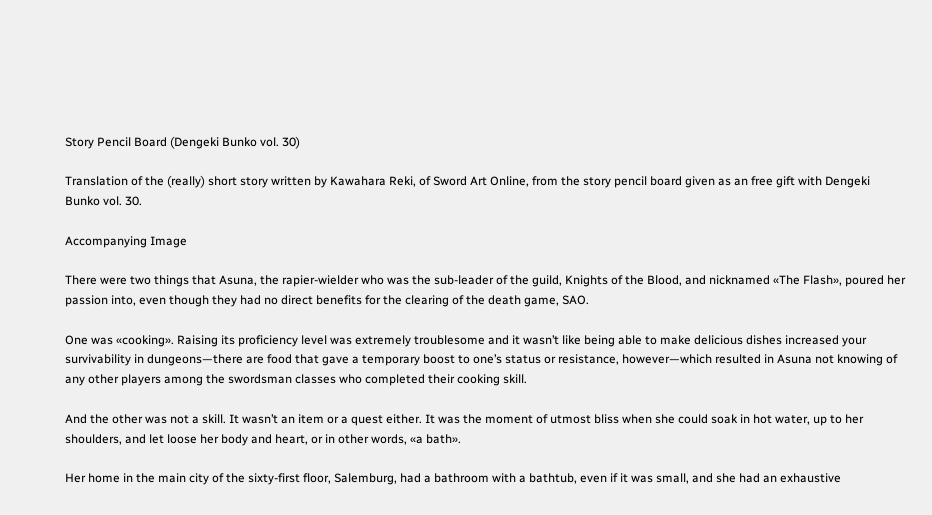Story Pencil Board (Dengeki Bunko vol. 30)

Translation of the (really) short story written by Kawahara Reki, of Sword Art Online, from the story pencil board given as an free gift with Dengeki Bunko vol. 30.

Accompanying Image

There were two things that Asuna, the rapier-wielder who was the sub-leader of the guild, Knights of the Blood, and nicknamed «The Flash», poured her passion into, even though they had no direct benefits for the clearing of the death game, SAO.

One was «cooking». Raising its proficiency level was extremely troublesome and it wasn’t like being able to make delicious dishes increased your survivability in dungeons—there are food that gave a temporary boost to one’s status or resistance, however—which resulted in Asuna not knowing of any other players among the swordsman classes who completed their cooking skill.

And the other was not a skill. It wasn’t an item or a quest either. It was the moment of utmost bliss when she could soak in hot water, up to her shoulders, and let loose her body and heart, or in other words, «a bath».

Her home in the main city of the sixty-first floor, Salemburg, had a bathroom with a bathtub, even if it was small, and she had an exhaustive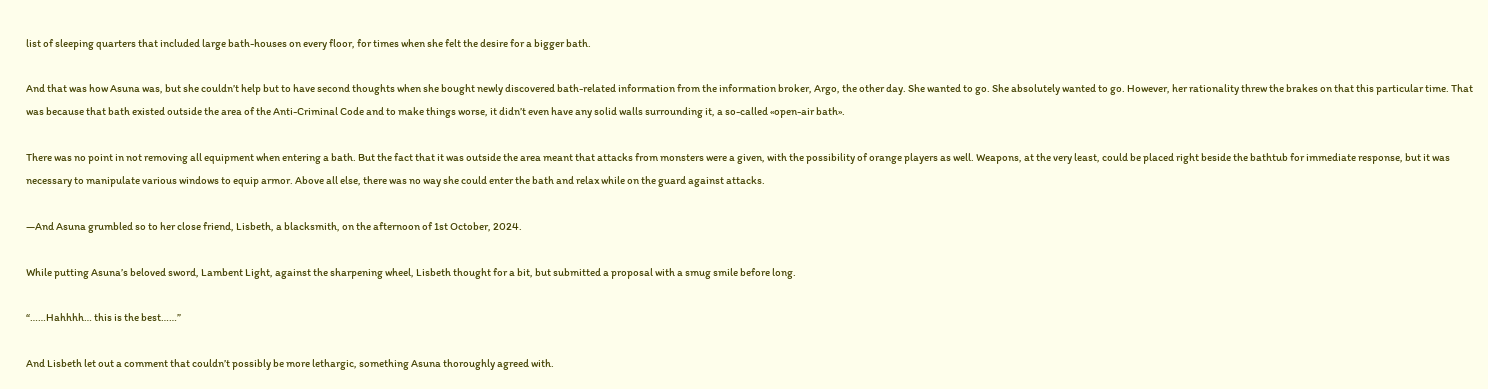list of sleeping quarters that included large bath-houses on every floor, for times when she felt the desire for a bigger bath.

And that was how Asuna was, but she couldn’t help but to have second thoughts when she bought newly discovered bath-related information from the information broker, Argo, the other day. She wanted to go. She absolutely wanted to go. However, her rationality threw the brakes on that this particular time. That was because that bath existed outside the area of the Anti-Criminal Code and to make things worse, it didn’t even have any solid walls surrounding it, a so-called «open-air bath».

There was no point in not removing all equipment when entering a bath. But the fact that it was outside the area meant that attacks from monsters were a given, with the possibility of orange players as well. Weapons, at the very least, could be placed right beside the bathtub for immediate response, but it was necessary to manipulate various windows to equip armor. Above all else, there was no way she could enter the bath and relax while on the guard against attacks.

—And Asuna grumbled so to her close friend, Lisbeth, a blacksmith, on the afternoon of 1st October, 2024.

While putting Asuna’s beloved sword, Lambent Light, against the sharpening wheel, Lisbeth thought for a bit, but submitted a proposal with a smug smile before long.

“……Hahhhh… this is the best……”

And Lisbeth let out a comment that couldn’t possibly be more lethargic, something Asuna thoroughly agreed with.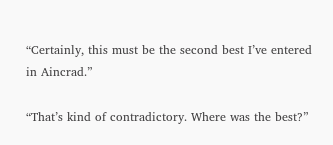“Certainly, this must be the second best I’ve entered in Aincrad.”

“That’s kind of contradictory. Where was the best?”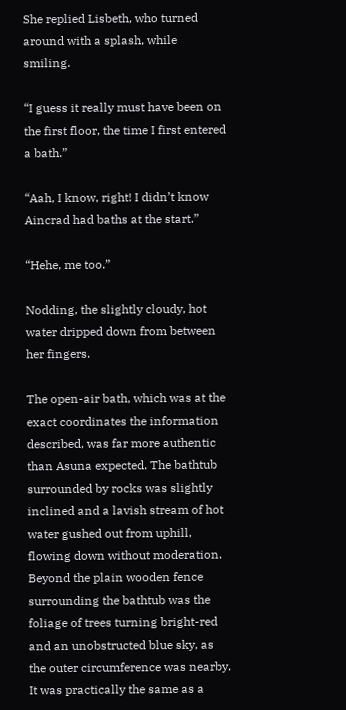She replied Lisbeth, who turned around with a splash, while smiling.

“I guess it really must have been on the first floor, the time I first entered a bath.”

“Aah, I know, right! I didn’t know Aincrad had baths at the start.”

“Hehe, me too.”

Nodding, the slightly cloudy, hot water dripped down from between her fingers.

The open-air bath, which was at the exact coordinates the information described, was far more authentic than Asuna expected. The bathtub surrounded by rocks was slightly inclined and a lavish stream of hot water gushed out from uphill, flowing down without moderation. Beyond the plain wooden fence surrounding the bathtub was the foliage of trees turning bright-red and an unobstructed blue sky, as the outer circumference was nearby. It was practically the same as a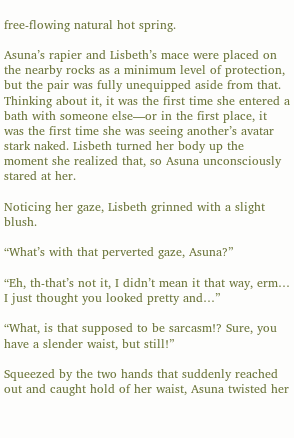free-flowing natural hot spring.

Asuna’s rapier and Lisbeth’s mace were placed on the nearby rocks as a minimum level of protection, but the pair was fully unequipped aside from that. Thinking about it, it was the first time she entered a bath with someone else—or in the first place, it was the first time she was seeing another’s avatar stark naked. Lisbeth turned her body up the moment she realized that, so Asuna unconsciously stared at her.

Noticing her gaze, Lisbeth grinned with a slight blush.

“What’s with that perverted gaze, Asuna?”

“Eh, th-that’s not it, I didn’t mean it that way, erm… I just thought you looked pretty and…”

“What, is that supposed to be sarcasm!? Sure, you have a slender waist, but still!”

Squeezed by the two hands that suddenly reached out and caught hold of her waist, Asuna twisted her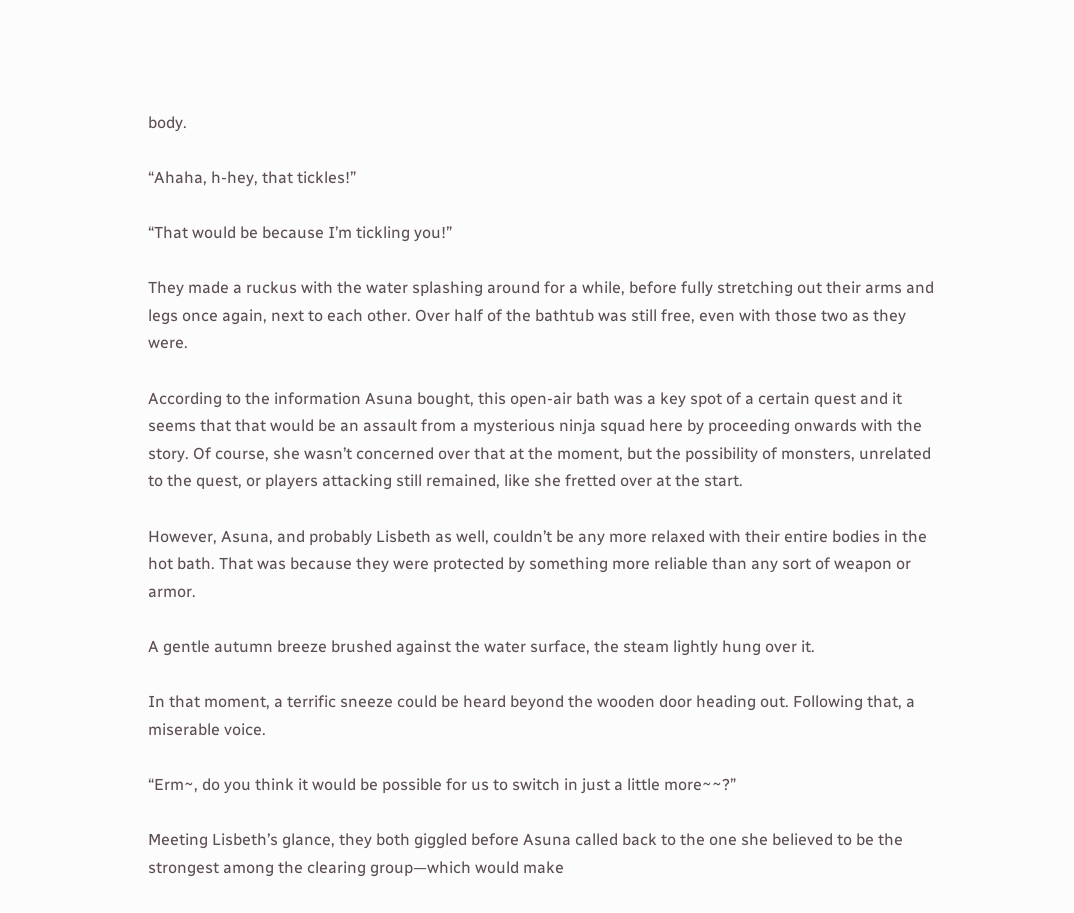body.

“Ahaha, h-hey, that tickles!”

“That would be because I’m tickling you!”

They made a ruckus with the water splashing around for a while, before fully stretching out their arms and legs once again, next to each other. Over half of the bathtub was still free, even with those two as they were.

According to the information Asuna bought, this open-air bath was a key spot of a certain quest and it seems that that would be an assault from a mysterious ninja squad here by proceeding onwards with the story. Of course, she wasn’t concerned over that at the moment, but the possibility of monsters, unrelated to the quest, or players attacking still remained, like she fretted over at the start.

However, Asuna, and probably Lisbeth as well, couldn’t be any more relaxed with their entire bodies in the hot bath. That was because they were protected by something more reliable than any sort of weapon or armor.

A gentle autumn breeze brushed against the water surface, the steam lightly hung over it.

In that moment, a terrific sneeze could be heard beyond the wooden door heading out. Following that, a miserable voice.

“Erm~, do you think it would be possible for us to switch in just a little more~~?”

Meeting Lisbeth’s glance, they both giggled before Asuna called back to the one she believed to be the strongest among the clearing group—which would make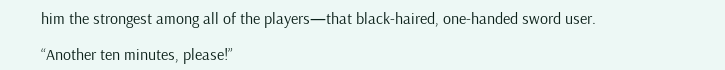him the strongest among all of the players—that black-haired, one-handed sword user.

“Another ten minutes, please!”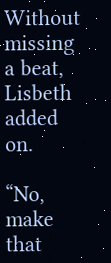Without missing a beat, Lisbeth added on.

“No, make that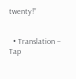twenty!”


  • Translation – Tap